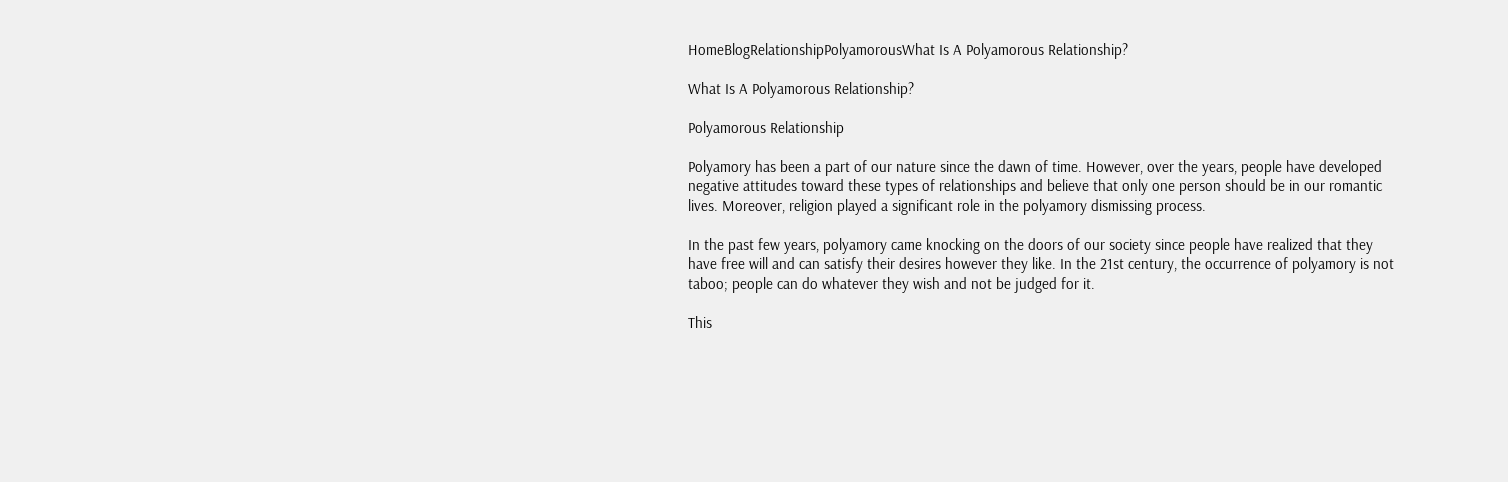HomeBlogRelationshipPolyamorousWhat Is A Polyamorous Relationship?

What Is A Polyamorous Relationship?

Polyamorous Relationship

Polyamory has been a part of our nature since the dawn of time. However, over the years, people have developed negative attitudes toward these types of relationships and believe that only one person should be in our romantic lives. Moreover, religion played a significant role in the polyamory dismissing process.

In the past few years, polyamory came knocking on the doors of our society since people have realized that they have free will and can satisfy their desires however they like. In the 21st century, the occurrence of polyamory is not taboo; people can do whatever they wish and not be judged for it.

This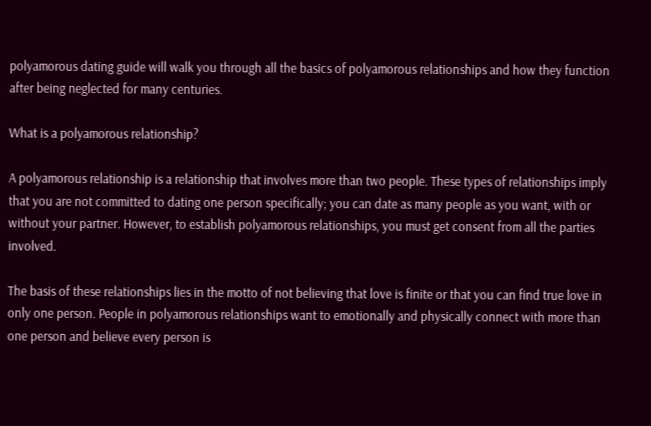polyamorous dating guide will walk you through all the basics of polyamorous relationships and how they function after being neglected for many centuries.

What is a polyamorous relationship?

A polyamorous relationship is a relationship that involves more than two people. These types of relationships imply that you are not committed to dating one person specifically; you can date as many people as you want, with or without your partner. However, to establish polyamorous relationships, you must get consent from all the parties involved.

The basis of these relationships lies in the motto of not believing that love is finite or that you can find true love in only one person. People in polyamorous relationships want to emotionally and physically connect with more than one person and believe every person is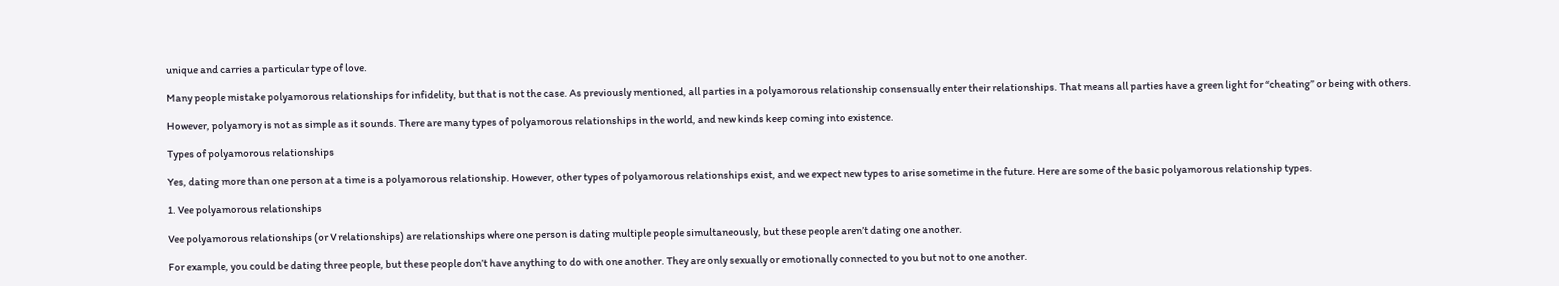unique and carries a particular type of love.

Many people mistake polyamorous relationships for infidelity, but that is not the case. As previously mentioned, all parties in a polyamorous relationship consensually enter their relationships. That means all parties have a green light for “cheating” or being with others.

However, polyamory is not as simple as it sounds. There are many types of polyamorous relationships in the world, and new kinds keep coming into existence.

Types of polyamorous relationships

Yes, dating more than one person at a time is a polyamorous relationship. However, other types of polyamorous relationships exist, and we expect new types to arise sometime in the future. Here are some of the basic polyamorous relationship types.

1. Vee polyamorous relationships

Vee polyamorous relationships (or V relationships) are relationships where one person is dating multiple people simultaneously, but these people aren’t dating one another.

For example, you could be dating three people, but these people don’t have anything to do with one another. They are only sexually or emotionally connected to you but not to one another.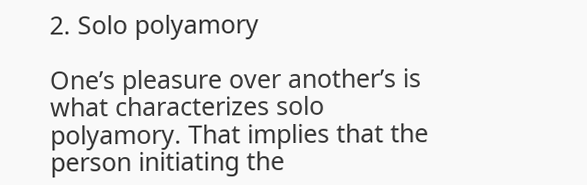2. Solo polyamory

One’s pleasure over another’s is what characterizes solo polyamory. That implies that the person initiating the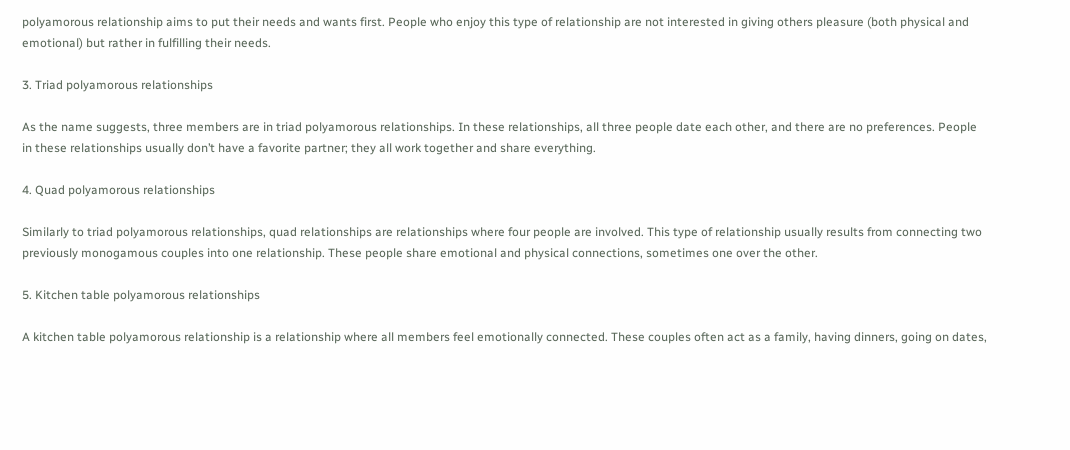polyamorous relationship aims to put their needs and wants first. People who enjoy this type of relationship are not interested in giving others pleasure (both physical and emotional) but rather in fulfilling their needs.

3. Triad polyamorous relationships

As the name suggests, three members are in triad polyamorous relationships. In these relationships, all three people date each other, and there are no preferences. People in these relationships usually don’t have a favorite partner; they all work together and share everything.

4. Quad polyamorous relationships

Similarly to triad polyamorous relationships, quad relationships are relationships where four people are involved. This type of relationship usually results from connecting two previously monogamous couples into one relationship. These people share emotional and physical connections, sometimes one over the other.

5. Kitchen table polyamorous relationships

A kitchen table polyamorous relationship is a relationship where all members feel emotionally connected. These couples often act as a family, having dinners, going on dates,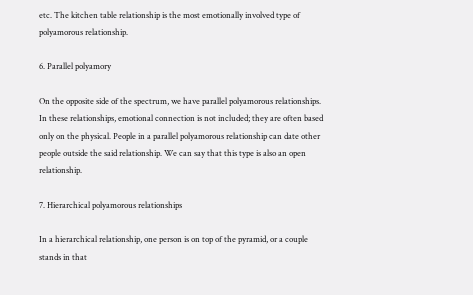etc. The kitchen table relationship is the most emotionally involved type of polyamorous relationship.

6. Parallel polyamory

On the opposite side of the spectrum, we have parallel polyamorous relationships. In these relationships, emotional connection is not included; they are often based only on the physical. People in a parallel polyamorous relationship can date other people outside the said relationship. We can say that this type is also an open relationship.

7. Hierarchical polyamorous relationships

In a hierarchical relationship, one person is on top of the pyramid, or a couple stands in that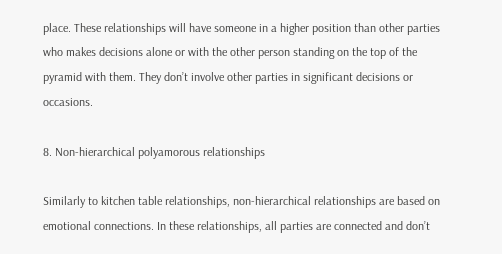place. These relationships will have someone in a higher position than other parties who makes decisions alone or with the other person standing on the top of the pyramid with them. They don’t involve other parties in significant decisions or occasions.

8. Non-hierarchical polyamorous relationships

Similarly to kitchen table relationships, non-hierarchical relationships are based on emotional connections. In these relationships, all parties are connected and don’t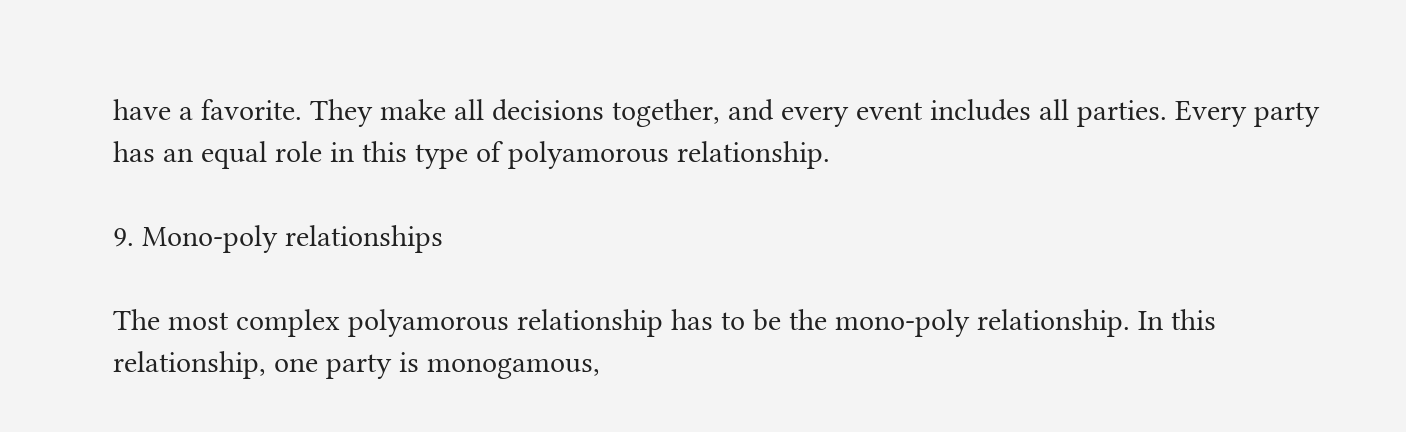have a favorite. They make all decisions together, and every event includes all parties. Every party has an equal role in this type of polyamorous relationship.

9. Mono-poly relationships

The most complex polyamorous relationship has to be the mono-poly relationship. In this relationship, one party is monogamous,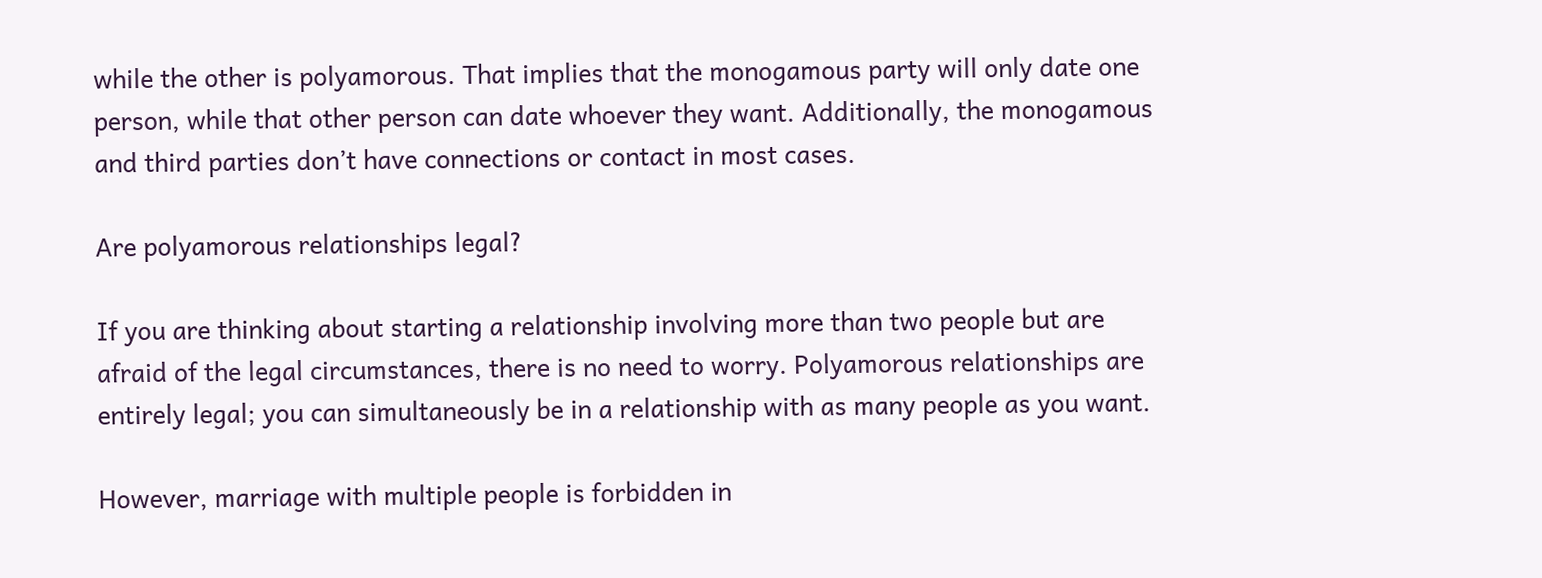while the other is polyamorous. That implies that the monogamous party will only date one person, while that other person can date whoever they want. Additionally, the monogamous and third parties don’t have connections or contact in most cases.

Are polyamorous relationships legal?

If you are thinking about starting a relationship involving more than two people but are afraid of the legal circumstances, there is no need to worry. Polyamorous relationships are entirely legal; you can simultaneously be in a relationship with as many people as you want.

However, marriage with multiple people is forbidden in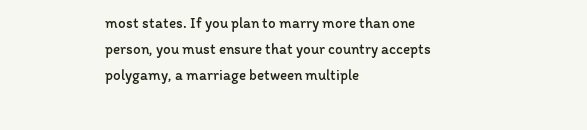most states. If you plan to marry more than one person, you must ensure that your country accepts polygamy, a marriage between multiple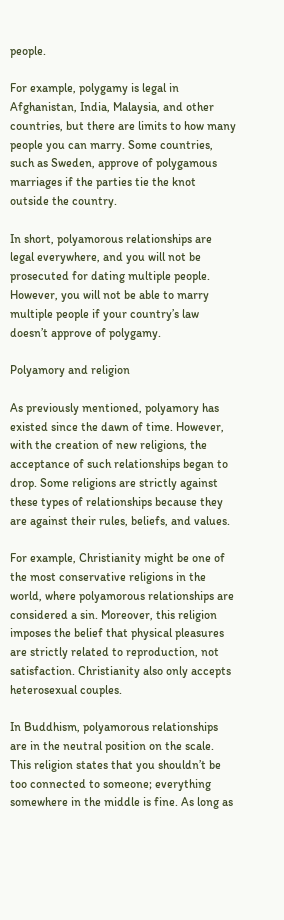people.

For example, polygamy is legal in Afghanistan, India, Malaysia, and other countries, but there are limits to how many people you can marry. Some countries, such as Sweden, approve of polygamous marriages if the parties tie the knot outside the country.

In short, polyamorous relationships are legal everywhere, and you will not be prosecuted for dating multiple people. However, you will not be able to marry multiple people if your country’s law doesn’t approve of polygamy.

Polyamory and religion

As previously mentioned, polyamory has existed since the dawn of time. However, with the creation of new religions, the acceptance of such relationships began to drop. Some religions are strictly against these types of relationships because they are against their rules, beliefs, and values.

For example, Christianity might be one of the most conservative religions in the world, where polyamorous relationships are considered a sin. Moreover, this religion imposes the belief that physical pleasures are strictly related to reproduction, not satisfaction. Christianity also only accepts heterosexual couples.

In Buddhism, polyamorous relationships are in the neutral position on the scale. This religion states that you shouldn’t be too connected to someone; everything somewhere in the middle is fine. As long as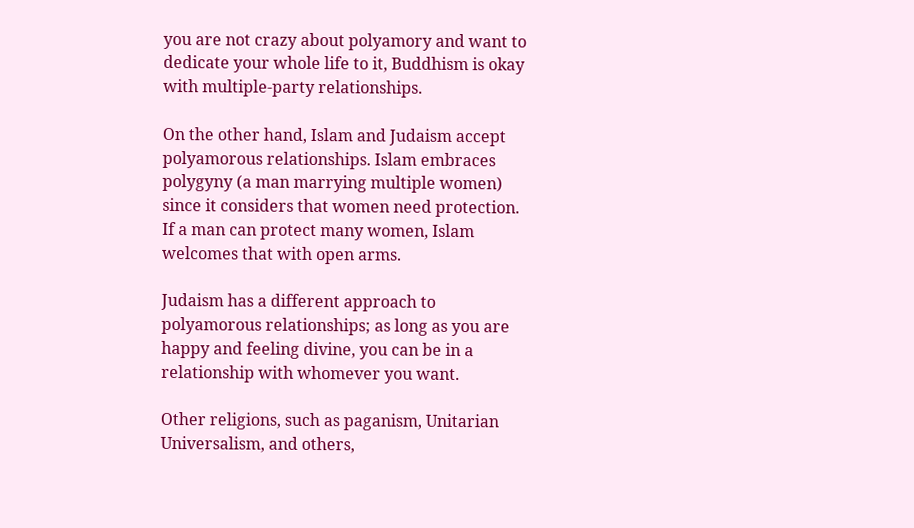you are not crazy about polyamory and want to dedicate your whole life to it, Buddhism is okay with multiple-party relationships.

On the other hand, Islam and Judaism accept polyamorous relationships. Islam embraces polygyny (a man marrying multiple women) since it considers that women need protection. If a man can protect many women, Islam welcomes that with open arms.

Judaism has a different approach to polyamorous relationships; as long as you are happy and feeling divine, you can be in a relationship with whomever you want.

Other religions, such as paganism, Unitarian Universalism, and others,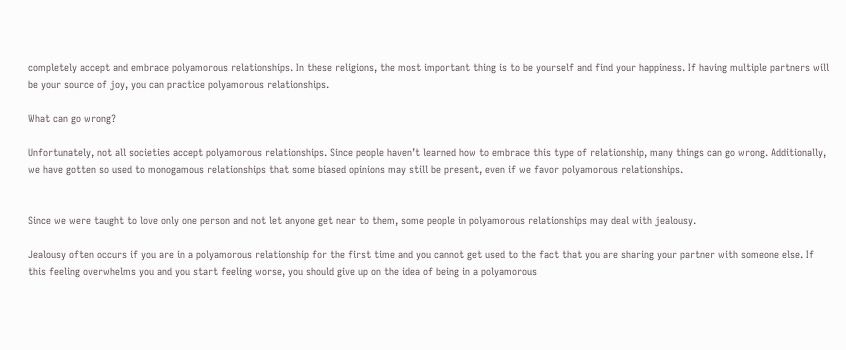completely accept and embrace polyamorous relationships. In these religions, the most important thing is to be yourself and find your happiness. If having multiple partners will be your source of joy, you can practice polyamorous relationships.

What can go wrong?

Unfortunately, not all societies accept polyamorous relationships. Since people haven’t learned how to embrace this type of relationship, many things can go wrong. Additionally, we have gotten so used to monogamous relationships that some biased opinions may still be present, even if we favor polyamorous relationships.


Since we were taught to love only one person and not let anyone get near to them, some people in polyamorous relationships may deal with jealousy.

Jealousy often occurs if you are in a polyamorous relationship for the first time and you cannot get used to the fact that you are sharing your partner with someone else. If this feeling overwhelms you and you start feeling worse, you should give up on the idea of being in a polyamorous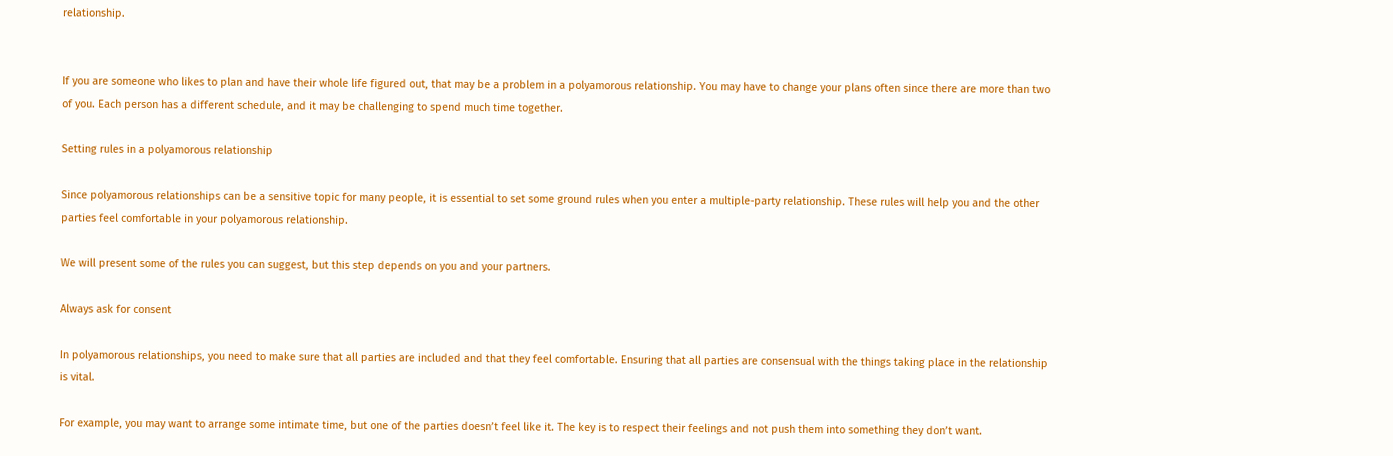relationship.


If you are someone who likes to plan and have their whole life figured out, that may be a problem in a polyamorous relationship. You may have to change your plans often since there are more than two of you. Each person has a different schedule, and it may be challenging to spend much time together.

Setting rules in a polyamorous relationship

Since polyamorous relationships can be a sensitive topic for many people, it is essential to set some ground rules when you enter a multiple-party relationship. These rules will help you and the other parties feel comfortable in your polyamorous relationship.

We will present some of the rules you can suggest, but this step depends on you and your partners.

Always ask for consent

In polyamorous relationships, you need to make sure that all parties are included and that they feel comfortable. Ensuring that all parties are consensual with the things taking place in the relationship is vital.

For example, you may want to arrange some intimate time, but one of the parties doesn’t feel like it. The key is to respect their feelings and not push them into something they don’t want.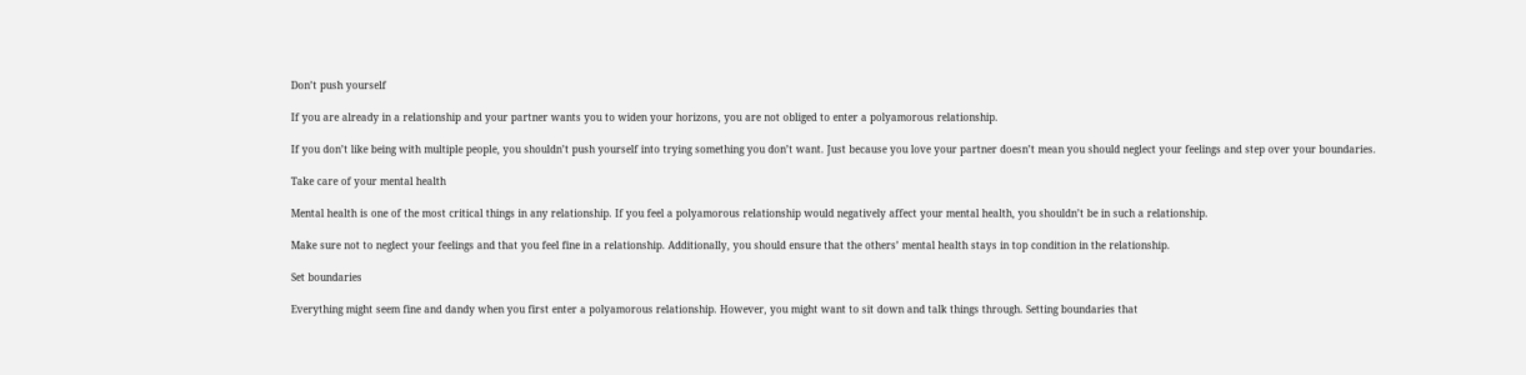Don’t push yourself

If you are already in a relationship and your partner wants you to widen your horizons, you are not obliged to enter a polyamorous relationship.

If you don’t like being with multiple people, you shouldn’t push yourself into trying something you don’t want. Just because you love your partner doesn’t mean you should neglect your feelings and step over your boundaries.

Take care of your mental health

Mental health is one of the most critical things in any relationship. If you feel a polyamorous relationship would negatively affect your mental health, you shouldn’t be in such a relationship.

Make sure not to neglect your feelings and that you feel fine in a relationship. Additionally, you should ensure that the others’ mental health stays in top condition in the relationship.

Set boundaries

Everything might seem fine and dandy when you first enter a polyamorous relationship. However, you might want to sit down and talk things through. Setting boundaries that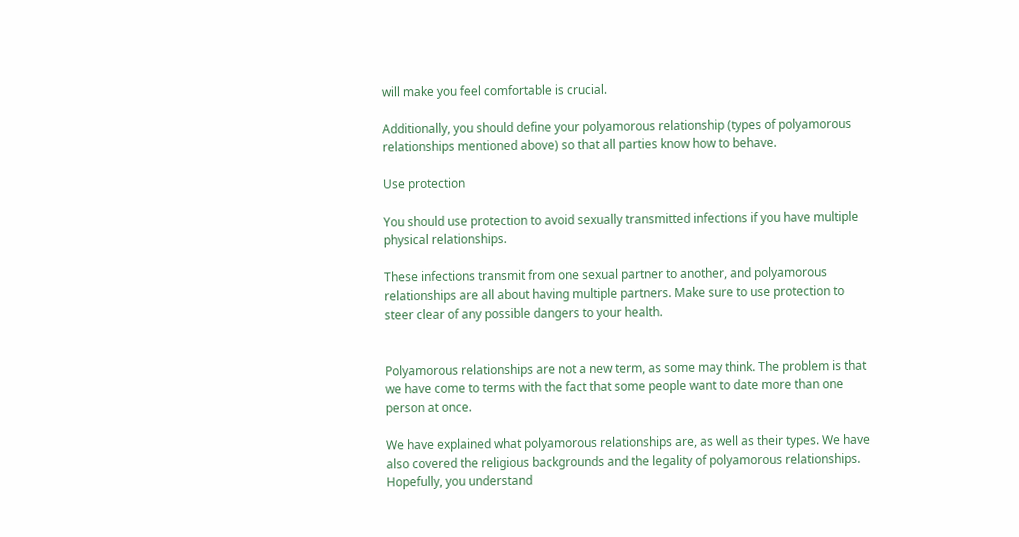will make you feel comfortable is crucial.

Additionally, you should define your polyamorous relationship (types of polyamorous relationships mentioned above) so that all parties know how to behave.

Use protection

You should use protection to avoid sexually transmitted infections if you have multiple physical relationships.

These infections transmit from one sexual partner to another, and polyamorous relationships are all about having multiple partners. Make sure to use protection to steer clear of any possible dangers to your health.


Polyamorous relationships are not a new term, as some may think. The problem is that we have come to terms with the fact that some people want to date more than one person at once.

We have explained what polyamorous relationships are, as well as their types. We have also covered the religious backgrounds and the legality of polyamorous relationships. Hopefully, you understand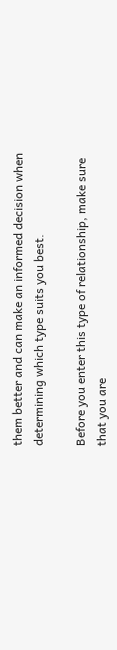them better and can make an informed decision when determining which type suits you best.

Before you enter this type of relationship, make sure that you are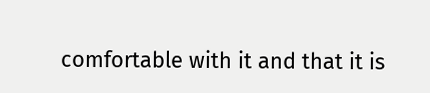comfortable with it and that it is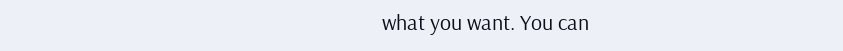what you want. You can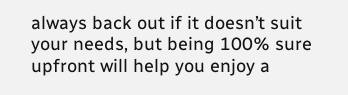always back out if it doesn’t suit your needs, but being 100% sure upfront will help you enjoy a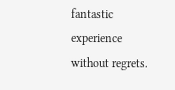fantastic experience without regrets.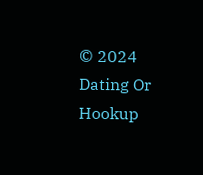© 2024 Dating Or Hookup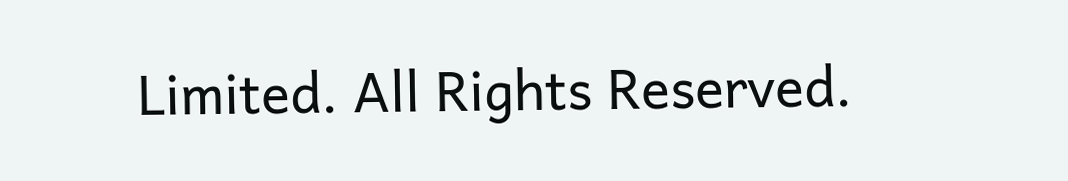Limited. All Rights Reserved.